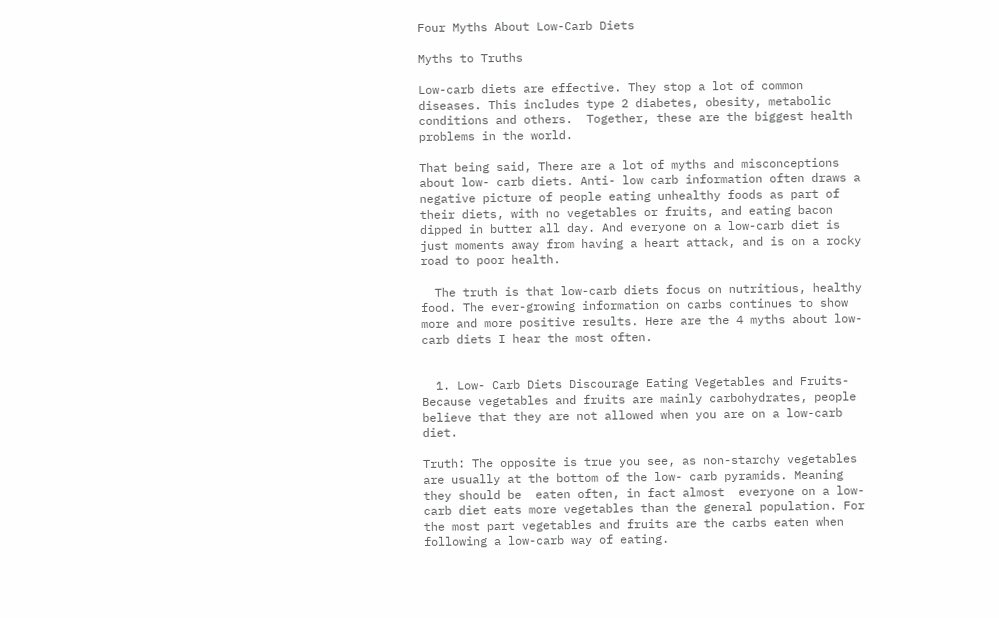Four Myths About Low-Carb Diets

Myths to Truths

Low-carb diets are effective. They stop a lot of common diseases. This includes type 2 diabetes, obesity, metabolic conditions and others.  Together, these are the biggest health problems in the world.

That being said, There are a lot of myths and misconceptions about low- carb diets. Anti- low carb information often draws a negative picture of people eating unhealthy foods as part of their diets, with no vegetables or fruits, and eating bacon dipped in butter all day. And everyone on a low-carb diet is just moments away from having a heart attack, and is on a rocky road to poor health.

  The truth is that low-carb diets focus on nutritious, healthy food. The ever-growing information on carbs continues to show more and more positive results. Here are the 4 myths about low-carb diets I hear the most often.


  1. Low- Carb Diets Discourage Eating Vegetables and Fruits- Because vegetables and fruits are mainly carbohydrates, people believe that they are not allowed when you are on a low-carb diet.

Truth: The opposite is true you see, as non-starchy vegetables are usually at the bottom of the low- carb pyramids. Meaning they should be  eaten often, in fact almost  everyone on a low-carb diet eats more vegetables than the general population. For the most part vegetables and fruits are the carbs eaten when following a low-carb way of eating.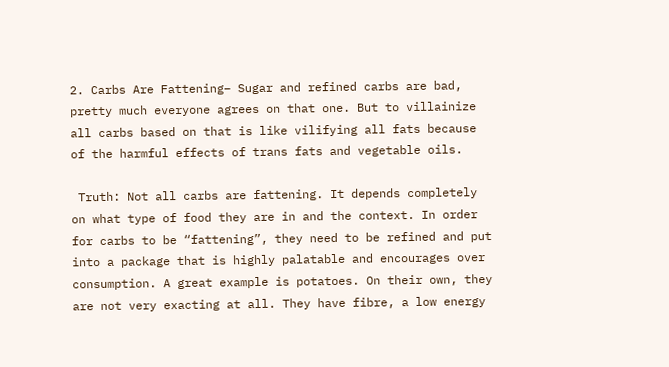2. Carbs Are Fattening– Sugar and refined carbs are bad, pretty much everyone agrees on that one. But to villainize all carbs based on that is like vilifying all fats because of the harmful effects of trans fats and vegetable oils.

 Truth: Not all carbs are fattening. It depends completely on what type of food they are in and the context. In order for carbs to be “fattening”, they need to be refined and put into a package that is highly palatable and encourages over consumption. A great example is potatoes. On their own, they are not very exacting at all. They have fibre, a low energy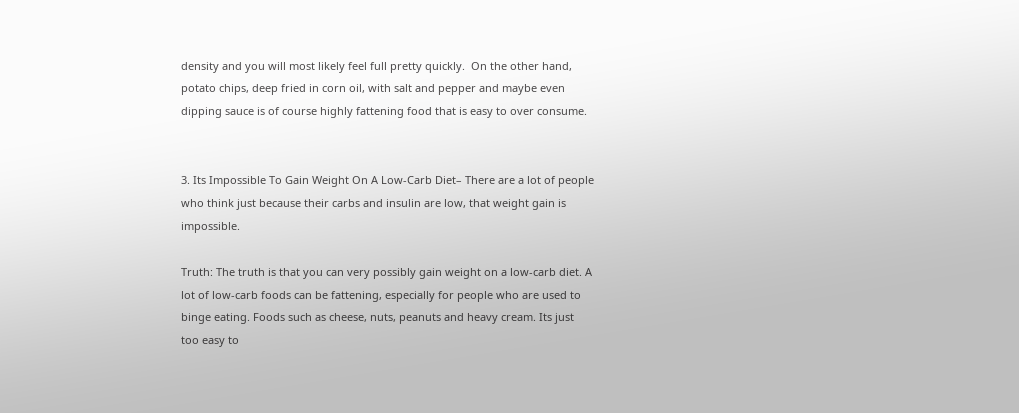density and you will most likely feel full pretty quickly.  On the other hand, potato chips, deep fried in corn oil, with salt and pepper and maybe even dipping sauce is of course highly fattening food that is easy to over consume.


3. Its Impossible To Gain Weight On A Low-Carb Diet– There are a lot of people who think just because their carbs and insulin are low, that weight gain is impossible.

Truth: The truth is that you can very possibly gain weight on a low-carb diet. A lot of low-carb foods can be fattening, especially for people who are used to binge eating. Foods such as cheese, nuts, peanuts and heavy cream. Its just too easy to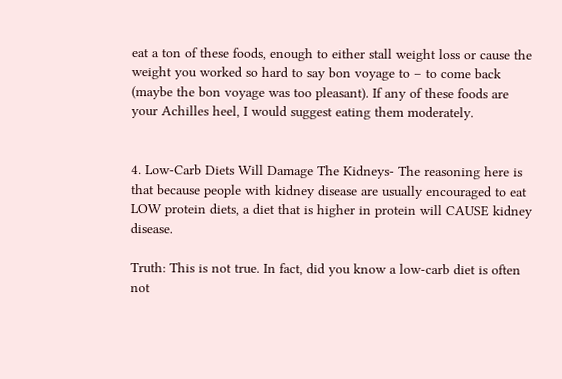eat a ton of these foods, enough to either stall weight loss or cause the weight you worked so hard to say bon voyage to – to come back (maybe the bon voyage was too pleasant). If any of these foods are your Achilles heel, I would suggest eating them moderately.


4. Low-Carb Diets Will Damage The Kidneys- The reasoning here is that because people with kidney disease are usually encouraged to eat LOW protein diets, a diet that is higher in protein will CAUSE kidney disease.

Truth: This is not true. In fact, did you know a low-carb diet is often not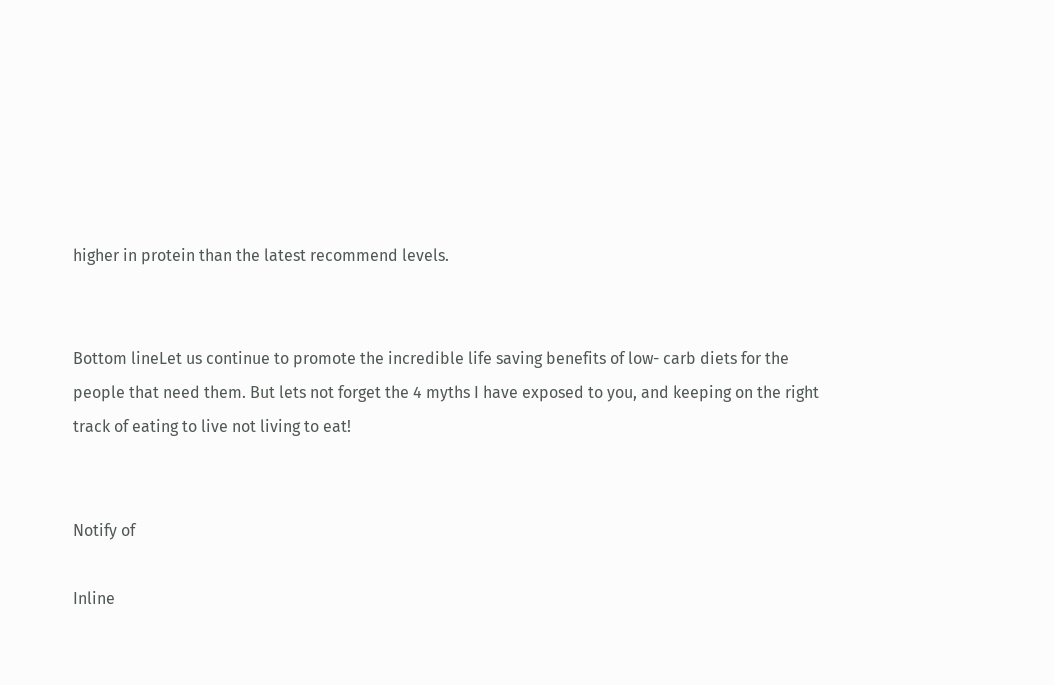higher in protein than the latest recommend levels.


Bottom lineLet us continue to promote the incredible life saving benefits of low- carb diets for the people that need them. But lets not forget the 4 myths I have exposed to you, and keeping on the right track of eating to live not living to eat!


Notify of

Inline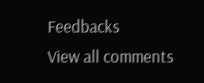Feedbacks
View all comments